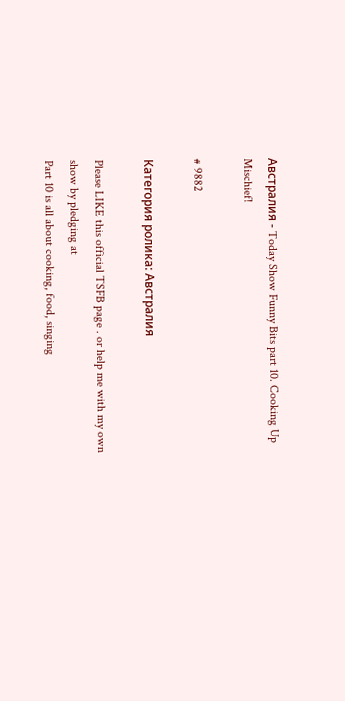Австралия - Today Show Funny Bits part 10. Cooking Up Mischief!

# 9882

Категория ролика: Австралия

Please LIKE this official TSFB page . or help me with my own show by pledging at
Part 10 is all about cooking, food, singing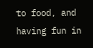to food, and having fun in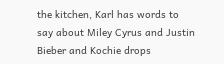the kitchen, Karl has words to say about Miley Cyrus and Justin Bieber and Kochie drops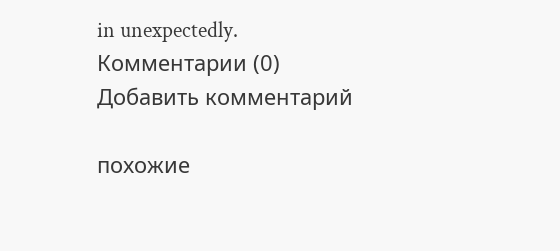in unexpectedly.
Комментарии (0)
Добавить комментарий

похожие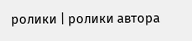ролики | ролики автора